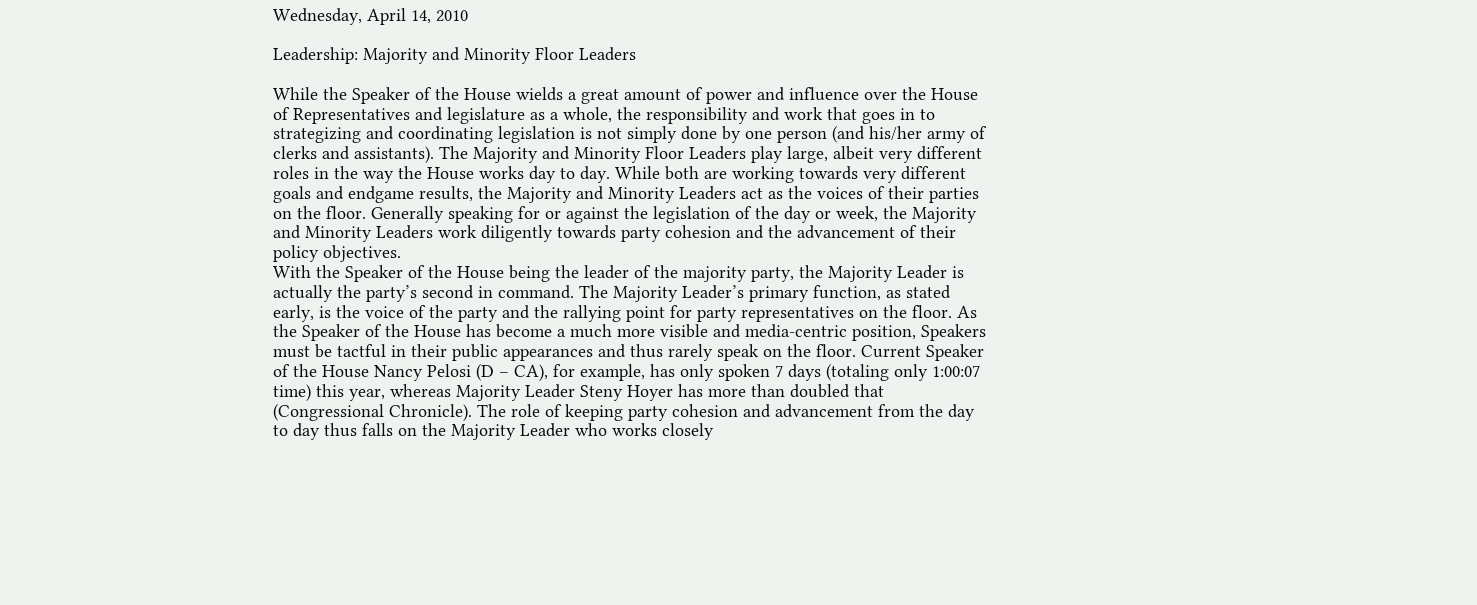Wednesday, April 14, 2010

Leadership: Majority and Minority Floor Leaders

While the Speaker of the House wields a great amount of power and influence over the House of Representatives and legislature as a whole, the responsibility and work that goes in to strategizing and coordinating legislation is not simply done by one person (and his/her army of clerks and assistants). The Majority and Minority Floor Leaders play large, albeit very different roles in the way the House works day to day. While both are working towards very different goals and endgame results, the Majority and Minority Leaders act as the voices of their parties on the floor. Generally speaking for or against the legislation of the day or week, the Majority and Minority Leaders work diligently towards party cohesion and the advancement of their policy objectives.
With the Speaker of the House being the leader of the majority party, the Majority Leader is actually the party’s second in command. The Majority Leader’s primary function, as stated early, is the voice of the party and the rallying point for party representatives on the floor. As the Speaker of the House has become a much more visible and media-centric position, Speakers must be tactful in their public appearances and thus rarely speak on the floor. Current Speaker of the House Nancy Pelosi (D – CA), for example, has only spoken 7 days (totaling only 1:00:07 time) this year, whereas Majority Leader Steny Hoyer has more than doubled that (Congressional Chronicle). The role of keeping party cohesion and advancement from the day to day thus falls on the Majority Leader who works closely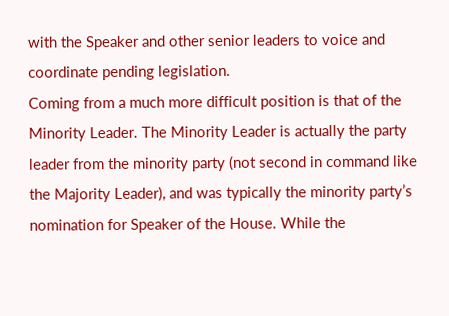with the Speaker and other senior leaders to voice and coordinate pending legislation.
Coming from a much more difficult position is that of the Minority Leader. The Minority Leader is actually the party leader from the minority party (not second in command like the Majority Leader), and was typically the minority party’s nomination for Speaker of the House. While the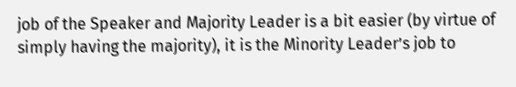job of the Speaker and Majority Leader is a bit easier (by virtue of simply having the majority), it is the Minority Leader’s job to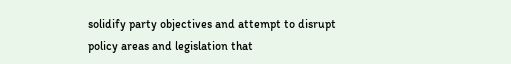solidify party objectives and attempt to disrupt policy areas and legislation that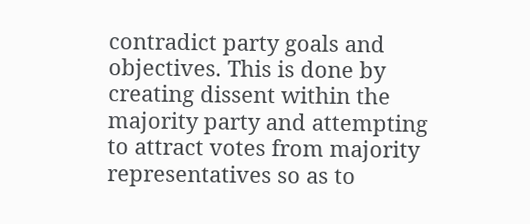contradict party goals and objectives. This is done by creating dissent within the majority party and attempting to attract votes from majority representatives so as to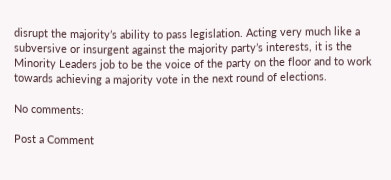disrupt the majority’s ability to pass legislation. Acting very much like a subversive or insurgent against the majority party’s interests, it is the Minority Leaders job to be the voice of the party on the floor and to work towards achieving a majority vote in the next round of elections.

No comments:

Post a Comment